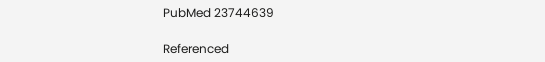PubMed 23744639

Referenced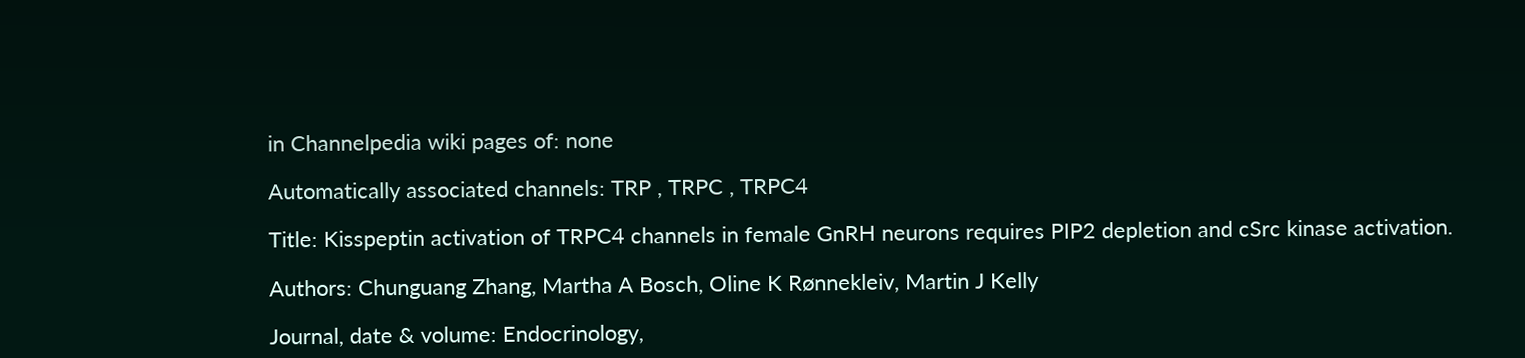in Channelpedia wiki pages of: none

Automatically associated channels: TRP , TRPC , TRPC4

Title: Kisspeptin activation of TRPC4 channels in female GnRH neurons requires PIP2 depletion and cSrc kinase activation.

Authors: Chunguang Zhang, Martha A Bosch, Oline K Rønnekleiv, Martin J Kelly

Journal, date & volume: Endocrinology,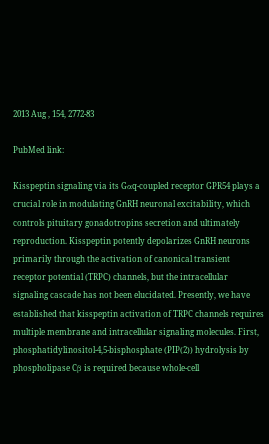2013 Aug , 154, 2772-83

PubMed link:

Kisspeptin signaling via its Gαq-coupled receptor GPR54 plays a crucial role in modulating GnRH neuronal excitability, which controls pituitary gonadotropins secretion and ultimately reproduction. Kisspeptin potently depolarizes GnRH neurons primarily through the activation of canonical transient receptor potential (TRPC) channels, but the intracellular signaling cascade has not been elucidated. Presently, we have established that kisspeptin activation of TRPC channels requires multiple membrane and intracellular signaling molecules. First, phosphatidylinositol-4,5-bisphosphate (PIP(2)) hydrolysis by phospholipase Cβ is required because whole-cell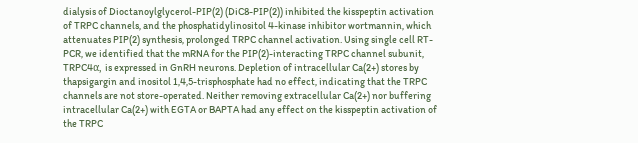dialysis of Dioctanoylglycerol-PIP(2) (DiC8-PIP(2)) inhibited the kisspeptin activation of TRPC channels, and the phosphatidylinositol 4-kinase inhibitor wortmannin, which attenuates PIP(2) synthesis, prolonged TRPC channel activation. Using single cell RT-PCR, we identified that the mRNA for the PIP(2)-interacting TRPC channel subunit, TRPC4α, is expressed in GnRH neurons. Depletion of intracellular Ca(2+) stores by thapsigargin and inositol 1,4,5-trisphosphate had no effect, indicating that the TRPC channels are not store-operated. Neither removing extracellular Ca(2+) nor buffering intracellular Ca(2+) with EGTA or BAPTA had any effect on the kisspeptin activation of the TRPC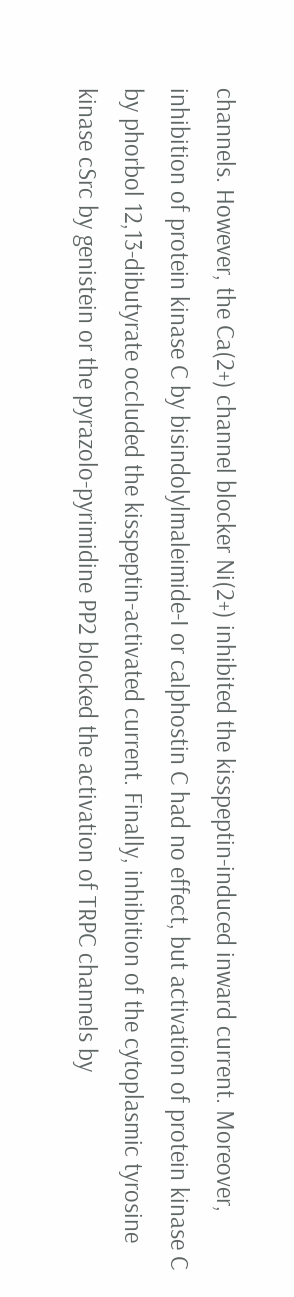channels. However, the Ca(2+) channel blocker Ni(2+) inhibited the kisspeptin-induced inward current. Moreover, inhibition of protein kinase C by bisindolylmaleimide-I or calphostin C had no effect, but activation of protein kinase C by phorbol 12,13-dibutyrate occluded the kisspeptin-activated current. Finally, inhibition of the cytoplasmic tyrosine kinase cSrc by genistein or the pyrazolo-pyrimidine PP2 blocked the activation of TRPC channels by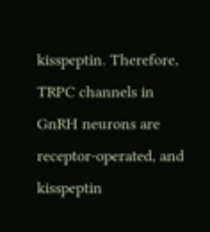kisspeptin. Therefore, TRPC channels in GnRH neurons are receptor-operated, and kisspeptin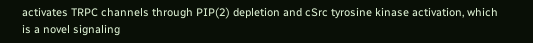activates TRPC channels through PIP(2) depletion and cSrc tyrosine kinase activation, which is a novel signaling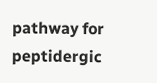pathway for peptidergic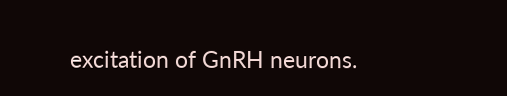excitation of GnRH neurons.